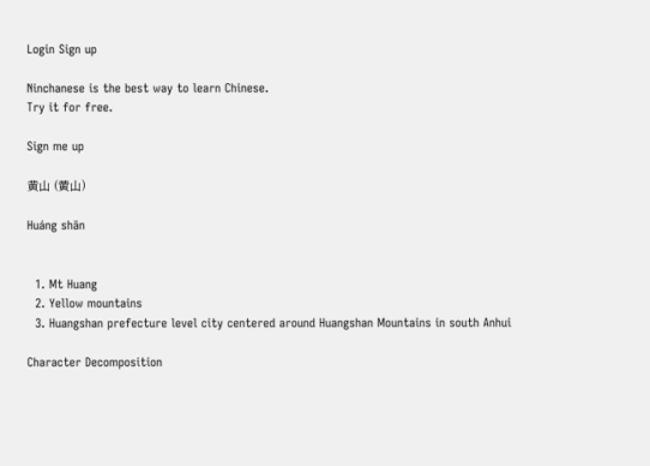Login Sign up

Ninchanese is the best way to learn Chinese.
Try it for free.

Sign me up

黄山 (黃山)

Huáng shān


  1. Mt Huang
  2. Yellow mountains
  3. Huangshan prefecture level city centered around Huangshan Mountains in south Anhui

Character Decomposition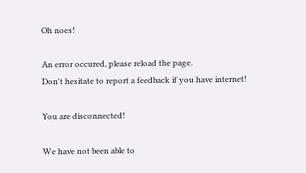Oh noes!

An error occured, please reload the page.
Don't hesitate to report a feedback if you have internet!

You are disconnected!

We have not been able to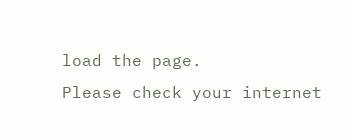load the page.
Please check your internet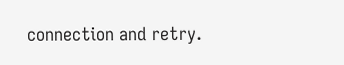connection and retry.